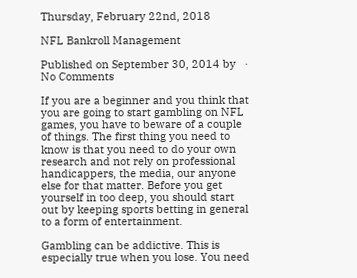Thursday, February 22nd, 2018

NFL Bankroll Management

Published on September 30, 2014 by   ·   No Comments

If you are a beginner and you think that you are going to start gambling on NFL games, you have to beware of a couple of things. The first thing you need to know is that you need to do your own research and not rely on professional handicappers, the media, our anyone else for that matter. Before you get yourself in too deep, you should start out by keeping sports betting in general to a form of entertainment.

Gambling can be addictive. This is especially true when you lose. You need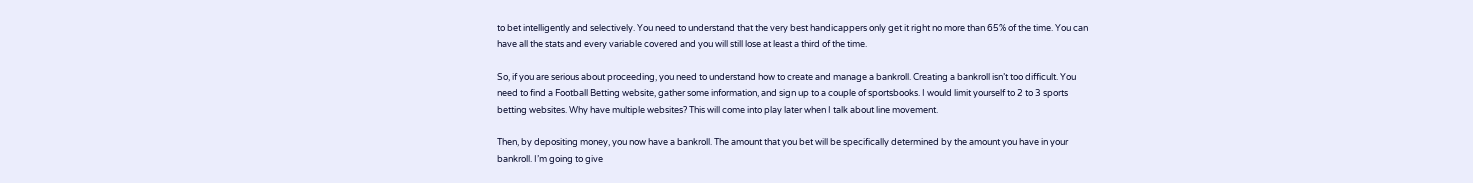to bet intelligently and selectively. You need to understand that the very best handicappers only get it right no more than 65% of the time. You can have all the stats and every variable covered and you will still lose at least a third of the time.

So, if you are serious about proceeding, you need to understand how to create and manage a bankroll. Creating a bankroll isn’t too difficult. You need to find a Football Betting website, gather some information, and sign up to a couple of sportsbooks. I would limit yourself to 2 to 3 sports betting websites. Why have multiple websites? This will come into play later when I talk about line movement.

Then, by depositing money, you now have a bankroll. The amount that you bet will be specifically determined by the amount you have in your bankroll. I’m going to give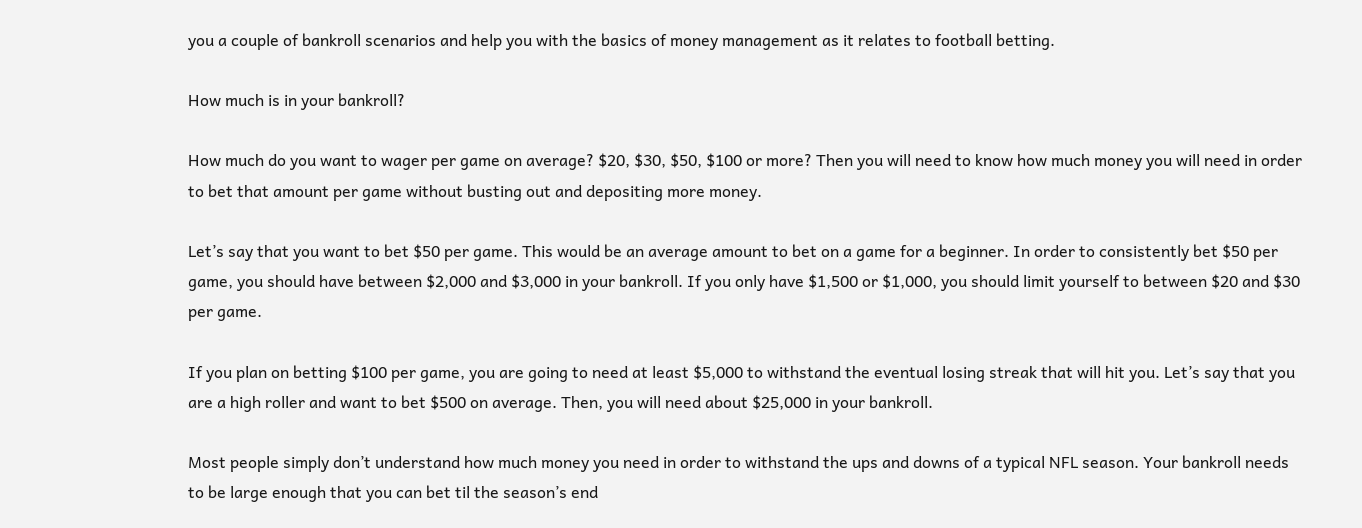you a couple of bankroll scenarios and help you with the basics of money management as it relates to football betting.

How much is in your bankroll?

How much do you want to wager per game on average? $20, $30, $50, $100 or more? Then you will need to know how much money you will need in order to bet that amount per game without busting out and depositing more money.

Let’s say that you want to bet $50 per game. This would be an average amount to bet on a game for a beginner. In order to consistently bet $50 per game, you should have between $2,000 and $3,000 in your bankroll. If you only have $1,500 or $1,000, you should limit yourself to between $20 and $30 per game.

If you plan on betting $100 per game, you are going to need at least $5,000 to withstand the eventual losing streak that will hit you. Let’s say that you are a high roller and want to bet $500 on average. Then, you will need about $25,000 in your bankroll.

Most people simply don’t understand how much money you need in order to withstand the ups and downs of a typical NFL season. Your bankroll needs to be large enough that you can bet til the season’s end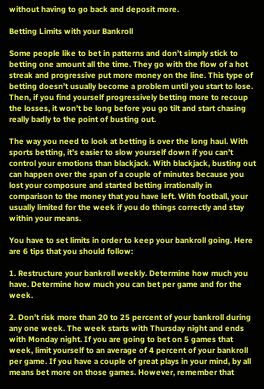without having to go back and deposit more.

Betting Limits with your Bankroll

Some people like to bet in patterns and don’t simply stick to betting one amount all the time. They go with the flow of a hot streak and progressive put more money on the line. This type of betting doesn’t usually become a problem until you start to lose. Then, if you find yourself progressively betting more to recoup the losses, it won’t be long before you go tilt and start chasing really badly to the point of busting out.

The way you need to look at betting is over the long haul. With sports betting, it’s easier to slow yourself down if you can’t control your emotions than blackjack. With blackjack, busting out can happen over the span of a couple of minutes because you lost your composure and started betting irrationally in comparison to the money that you have left. With football, your usually limited for the week if you do things correctly and stay within your means.

You have to set limits in order to keep your bankroll going. Here are 6 tips that you should follow:

1. Restructure your bankroll weekly. Determine how much you have. Determine how much you can bet per game and for the week.

2. Don’t risk more than 20 to 25 percent of your bankroll during any one week. The week starts with Thursday night and ends with Monday night. If you are going to bet on 5 games that week, limit yourself to an average of 4 percent of your bankroll per game. If you have a couple of great plays in your mind, by all means bet more on those games. However, remember that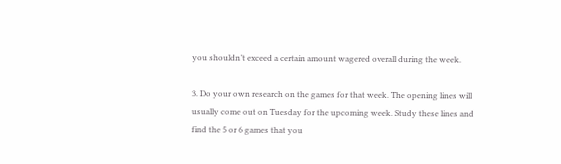you shouldn’t exceed a certain amount wagered overall during the week.

3. Do your own research on the games for that week. The opening lines will usually come out on Tuesday for the upcoming week. Study these lines and find the 5 or 6 games that you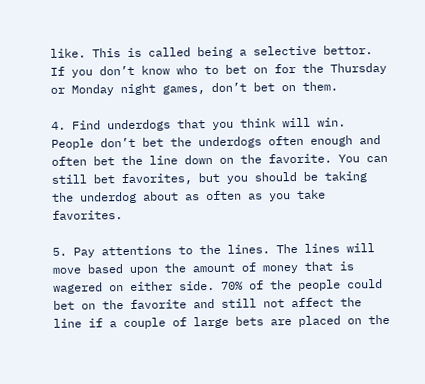like. This is called being a selective bettor. If you don’t know who to bet on for the Thursday or Monday night games, don’t bet on them.

4. Find underdogs that you think will win. People don’t bet the underdogs often enough and often bet the line down on the favorite. You can still bet favorites, but you should be taking the underdog about as often as you take favorites.

5. Pay attentions to the lines. The lines will move based upon the amount of money that is wagered on either side. 70% of the people could bet on the favorite and still not affect the line if a couple of large bets are placed on the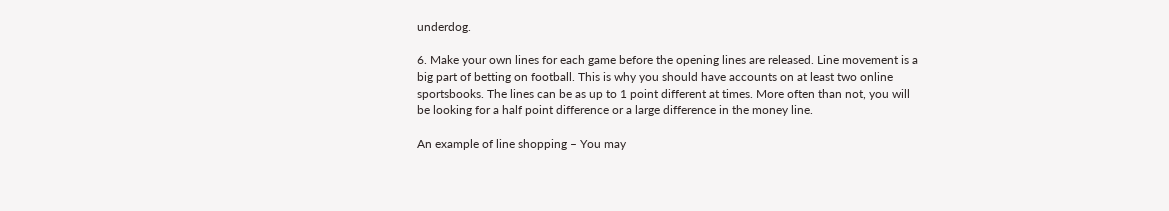underdog.

6. Make your own lines for each game before the opening lines are released. Line movement is a big part of betting on football. This is why you should have accounts on at least two online sportsbooks. The lines can be as up to 1 point different at times. More often than not, you will be looking for a half point difference or a large difference in the money line.

An example of line shopping – You may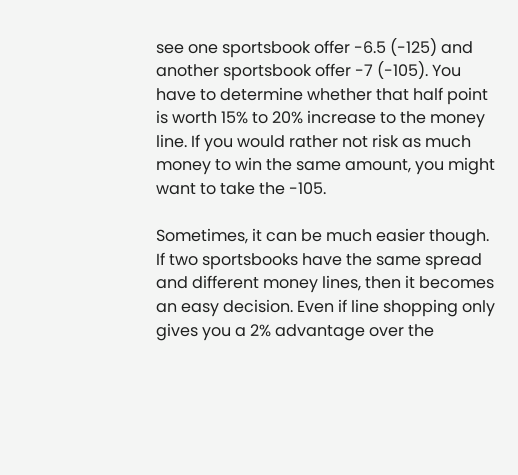see one sportsbook offer -6.5 (-125) and another sportsbook offer -7 (-105). You have to determine whether that half point is worth 15% to 20% increase to the money line. If you would rather not risk as much money to win the same amount, you might want to take the -105.

Sometimes, it can be much easier though. If two sportsbooks have the same spread and different money lines, then it becomes an easy decision. Even if line shopping only gives you a 2% advantage over the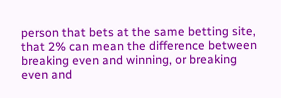person that bets at the same betting site, that 2% can mean the difference between breaking even and winning, or breaking even and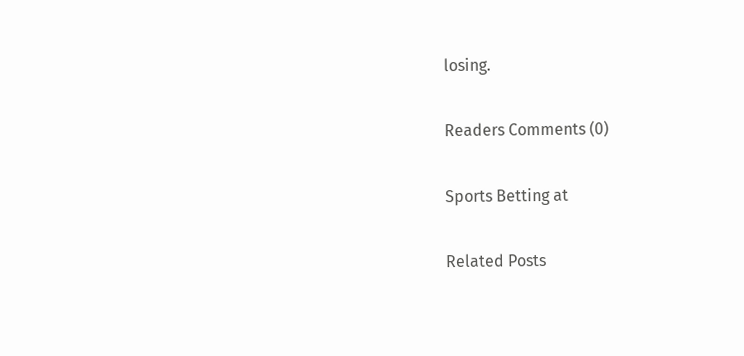losing.

Readers Comments (0)

Sports Betting at

Related Posts